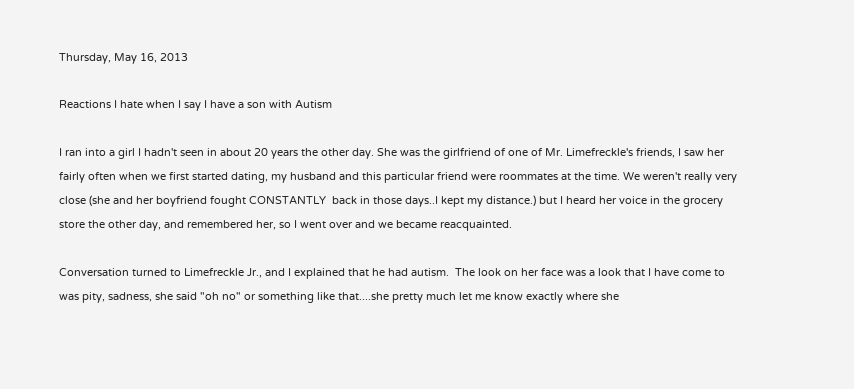Thursday, May 16, 2013

Reactions I hate when I say I have a son with Autism

I ran into a girl I hadn't seen in about 20 years the other day. She was the girlfriend of one of Mr. Limefreckle's friends, I saw her fairly often when we first started dating, my husband and this particular friend were roommates at the time. We weren't really very close (she and her boyfriend fought CONSTANTLY  back in those days..I kept my distance.) but I heard her voice in the grocery store the other day, and remembered her, so I went over and we became reacquainted.

Conversation turned to Limefreckle Jr., and I explained that he had autism.  The look on her face was a look that I have come to was pity, sadness, she said "oh no" or something like that....she pretty much let me know exactly where she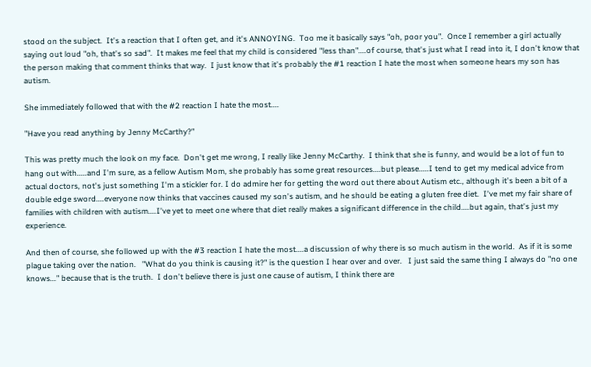stood on the subject.  It's a reaction that I often get, and it's ANNOYING.  Too me it basically says "oh, poor you".  Once I remember a girl actually saying out loud "oh, that's so sad".  It makes me feel that my child is considered "less than"....of course, that's just what I read into it, I don't know that the person making that comment thinks that way.  I just know that it's probably the #1 reaction I hate the most when someone hears my son has autism.

She immediately followed that with the #2 reaction I hate the most....

"Have you read anything by Jenny McCarthy?"

This was pretty much the look on my face.  Don't get me wrong, I really like Jenny McCarthy.  I think that she is funny, and would be a lot of fun to hang out with.....and I'm sure, as a fellow Autism Mom, she probably has some great resources....but please.....I tend to get my medical advice from actual doctors, not's just something I'm a stickler for. I do admire her for getting the word out there about Autism etc., although it's been a bit of a double edge sword....everyone now thinks that vaccines caused my son's autism, and he should be eating a gluten free diet.  I've met my fair share of families with children with autism....I've yet to meet one where that diet really makes a significant difference in the child....but again, that's just my experience.

And then of course, she followed up with the #3 reaction I hate the most....a discussion of why there is so much autism in the world.  As if it is some plague taking over the nation.   "What do you think is causing it?" is the question I hear over and over.   I just said the same thing I always do "no one knows..." because that is the truth.  I don't believe there is just one cause of autism, I think there are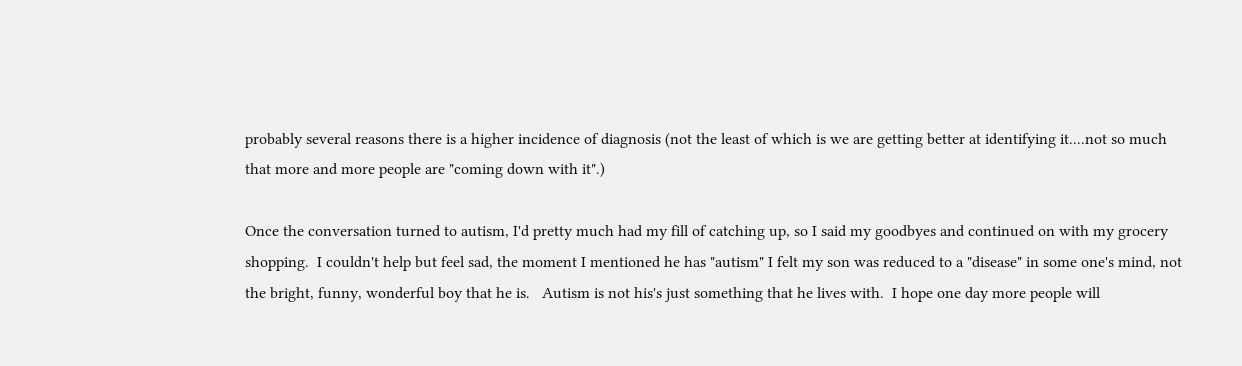probably several reasons there is a higher incidence of diagnosis (not the least of which is we are getting better at identifying it....not so much that more and more people are "coming down with it".)

Once the conversation turned to autism, I'd pretty much had my fill of catching up, so I said my goodbyes and continued on with my grocery shopping.  I couldn't help but feel sad, the moment I mentioned he has "autism" I felt my son was reduced to a "disease" in some one's mind, not the bright, funny, wonderful boy that he is.   Autism is not his's just something that he lives with.  I hope one day more people will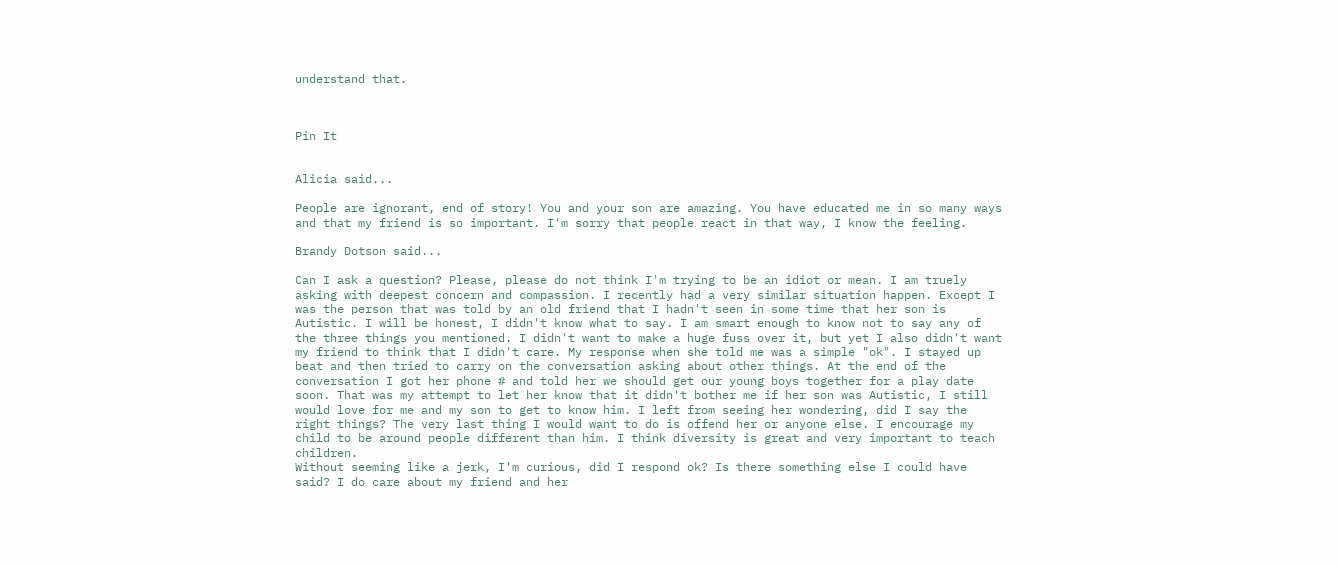understand that.



Pin It


Alicia said...

People are ignorant, end of story! You and your son are amazing. You have educated me in so many ways and that my friend is so important. I'm sorry that people react in that way, I know the feeling.

Brandy Dotson said...

Can I ask a question? Please, please do not think I'm trying to be an idiot or mean. I am truely asking with deepest concern and compassion. I recently had a very similar situation happen. Except I was the person that was told by an old friend that I hadn't seen in some time that her son is Autistic. I will be honest, I didn't know what to say. I am smart enough to know not to say any of the three things you mentioned. I didn't want to make a huge fuss over it, but yet I also didn't want my friend to think that I didn't care. My response when she told me was a simple "ok". I stayed up beat and then tried to carry on the conversation asking about other things. At the end of the conversation I got her phone # and told her we should get our young boys together for a play date soon. That was my attempt to let her know that it didn't bother me if her son was Autistic, I still would love for me and my son to get to know him. I left from seeing her wondering, did I say the right things? The very last thing I would want to do is offend her or anyone else. I encourage my child to be around people different than him. I think diversity is great and very important to teach children.
Without seeming like a jerk, I'm curious, did I respond ok? Is there something else I could have said? I do care about my friend and her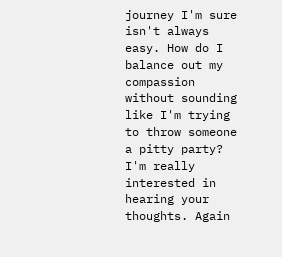journey I'm sure isn't always easy. How do I balance out my compassion without sounding like I'm trying to throw someone a pitty party? I'm really interested in hearing your thoughts. Again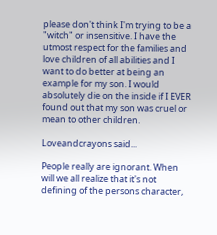please don't think I'm trying to be a "witch" or insensitive. I have the utmost respect for the families and love children of all abilities and I want to do better at being an example for my son. I would absolutely die on the inside if I EVER found out that my son was cruel or mean to other children.

Loveandcrayons said...

People really are ignorant. When will we all realize that it's not defining of the persons character,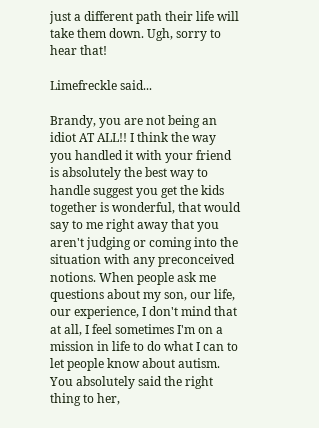just a different path their life will take them down. Ugh, sorry to hear that!

Limefreckle said...

Brandy, you are not being an idiot AT ALL!! I think the way you handled it with your friend is absolutely the best way to handle suggest you get the kids together is wonderful, that would say to me right away that you aren't judging or coming into the situation with any preconceived notions. When people ask me questions about my son, our life, our experience, I don't mind that at all, I feel sometimes I'm on a mission in life to do what I can to let people know about autism. You absolutely said the right thing to her,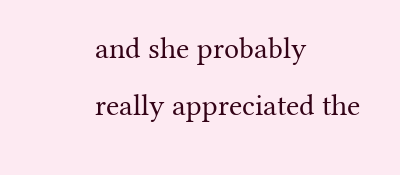and she probably really appreciated the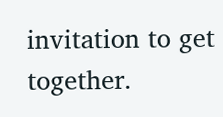invitation to get together.